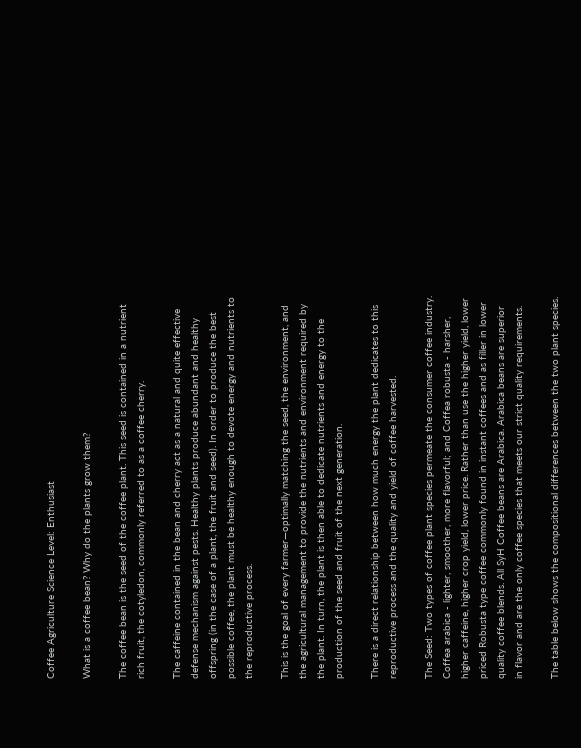Coffee Agriculture Science Level: Enthusiast

What is a coffee bean? Why do the plants grow them?

The coffee bean is the seed of the coffee plant. This seed is contained in a nutrient rich fruit, the cotyledon, commonly referred to as a coffee cherry.

The caffeine contained in the bean and cherry act as a natural and quite effective defense mechanism against pests. Healthy plants produce abundant and healthy offspring (in the case of a plant, the fruit and seed). In order to produce the best possible coffee, the plant must be healthy enough to devote energy and nutrients to the reproductive process.

This is the goal of every farmer—optimally matching the seed, the environment, and the agricultural management to provide the nutrients and environment required by the plant. In turn, the plant is then able to dedicate nutrients and energy to the production of the seed and fruit of the next generation.

There is a direct relationship between how much energy the plant dedicates to this reproductive process and the quality and yield of coffee harvested.

The Seed: Two types of coffee plant species permeate the consumer coffee industry. Coffea arabica - lighter, smoother, more flavorful; and Coffea robusta - harsher, higher caffeine, higher crop yield, lower price. Rather than use the higher yield, lower priced Robusta type coffee commonly found in instant coffees and as filler in lower quality coffee blends. All SyH Coffee beans are Arabica. Arabica beans are superior in flavor and are the only coffee species that meets our strict quality requirements.

The table below shows the compositional differences between the two plant species.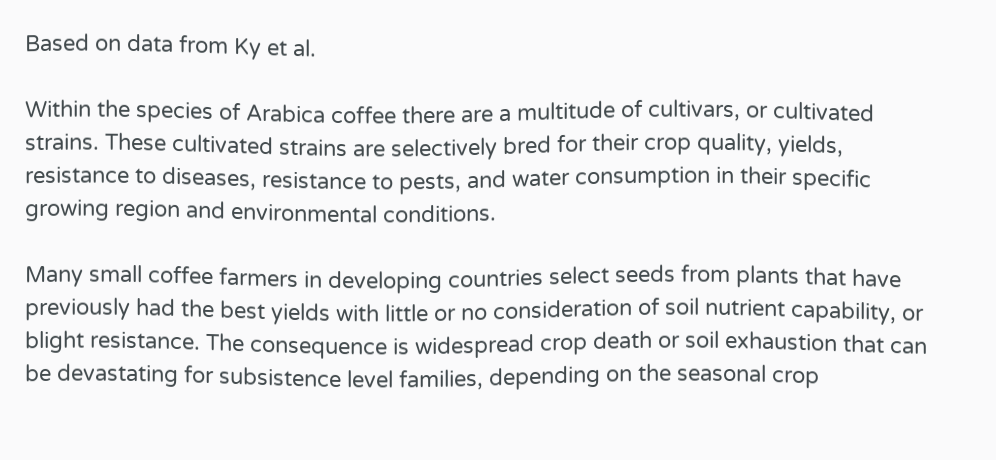Based on data from Ky et al.

Within the species of Arabica coffee there are a multitude of cultivars, or cultivated strains. These cultivated strains are selectively bred for their crop quality, yields, resistance to diseases, resistance to pests, and water consumption in their specific growing region and environmental conditions.

Many small coffee farmers in developing countries select seeds from plants that have previously had the best yields with little or no consideration of soil nutrient capability, or blight resistance. The consequence is widespread crop death or soil exhaustion that can be devastating for subsistence level families, depending on the seasonal crop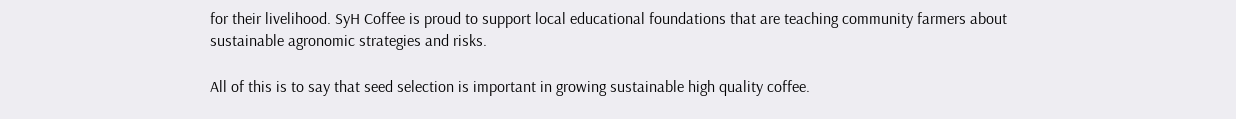for their livelihood. SyH Coffee is proud to support local educational foundations that are teaching community farmers about sustainable agronomic strategies and risks.

All of this is to say that seed selection is important in growing sustainable high quality coffee.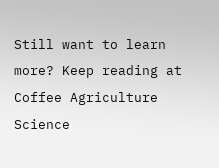Still want to learn more? Keep reading at Coffee Agriculture Science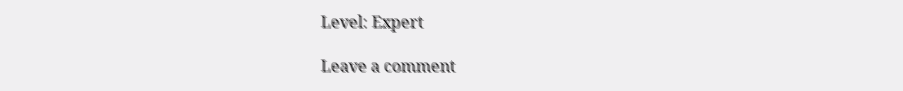Level: Expert

Leave a comment